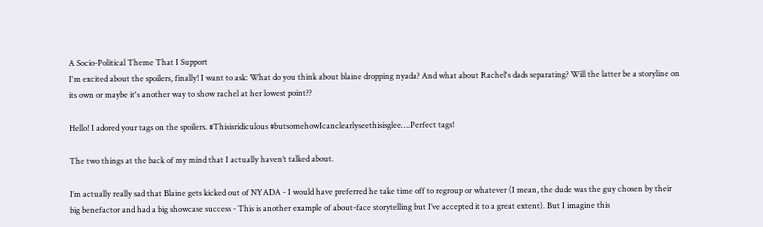A Socio-Political Theme That I Support
I'm excited about the spoilers, finally! I want to ask: What do you think about blaine dropping nyada? And what about Rachel's dads separating? Will the latter be a storyline on its own or maybe it's another way to show rachel at her lowest point??

Hello! I adored your tags on the spoilers. #Thisisridiculous #butsomehowIcanclearlyseethisisglee….Perfect tags!

The two things at the back of my mind that I actually haven’t talked about.

I’m actually really sad that Blaine gets kicked out of NYADA - I would have preferred he take time off to regroup or whatever (I mean, the dude was the guy chosen by their big benefactor and had a big showcase success - This is another example of about-face storytelling but I’ve accepted it to a great extent). But I imagine this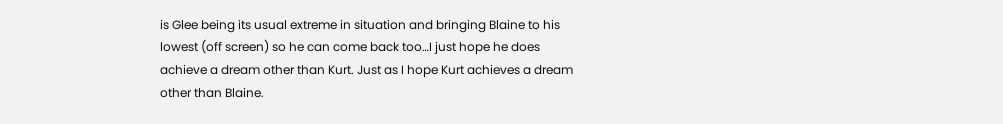is Glee being its usual extreme in situation and bringing Blaine to his lowest (off screen) so he can come back too…I just hope he does achieve a dream other than Kurt. Just as I hope Kurt achieves a dream other than Blaine.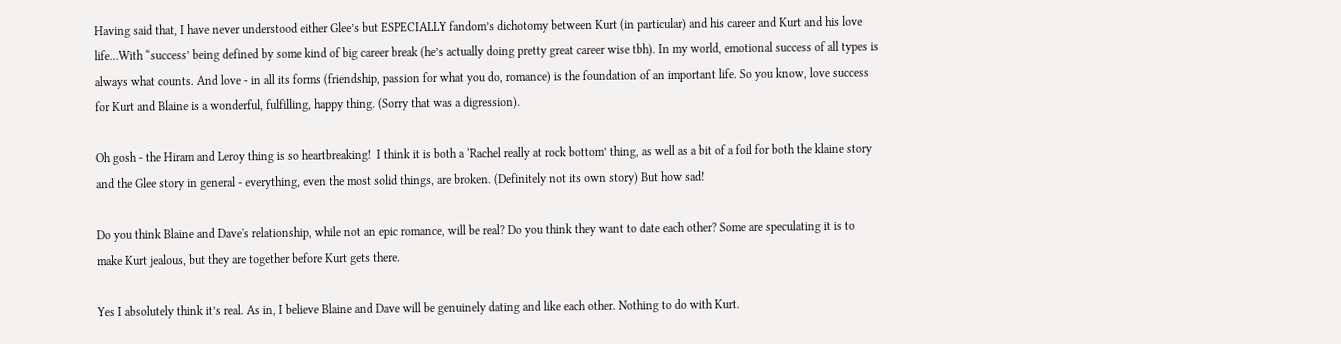Having said that, I have never understood either Glee’s but ESPECIALLY fandom’s dichotomy between Kurt (in particular) and his career and Kurt and his love life…With “success’ being defined by some kind of big career break (he’s actually doing pretty great career wise tbh). In my world, emotional success of all types is always what counts. And love - in all its forms (friendship, passion for what you do, romance) is the foundation of an important life. So you know, love success for Kurt and Blaine is a wonderful, fulfilling, happy thing. (Sorry that was a digression).

Oh gosh - the Hiram and Leroy thing is so heartbreaking!  I think it is both a ‘Rachel really at rock bottom’ thing, as well as a bit of a foil for both the klaine story and the Glee story in general - everything, even the most solid things, are broken. (Definitely not its own story) But how sad!

Do you think Blaine and Dave's relationship, while not an epic romance, will be real? Do you think they want to date each other? Some are speculating it is to make Kurt jealous, but they are together before Kurt gets there.

Yes I absolutely think it’s real. As in, I believe Blaine and Dave will be genuinely dating and like each other. Nothing to do with Kurt.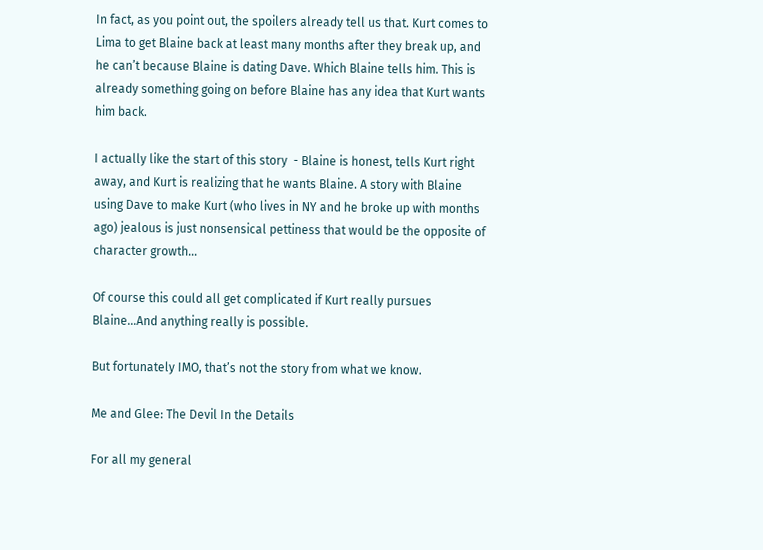In fact, as you point out, the spoilers already tell us that. Kurt comes to Lima to get Blaine back at least many months after they break up, and he can’t because Blaine is dating Dave. Which Blaine tells him. This is already something going on before Blaine has any idea that Kurt wants him back.

I actually like the start of this story  - Blaine is honest, tells Kurt right away, and Kurt is realizing that he wants Blaine. A story with Blaine using Dave to make Kurt (who lives in NY and he broke up with months ago) jealous is just nonsensical pettiness that would be the opposite of character growth…

Of course this could all get complicated if Kurt really pursues Blaine…And anything really is possible.

But fortunately IMO, that’s not the story from what we know.

Me and Glee: The Devil In the Details

For all my general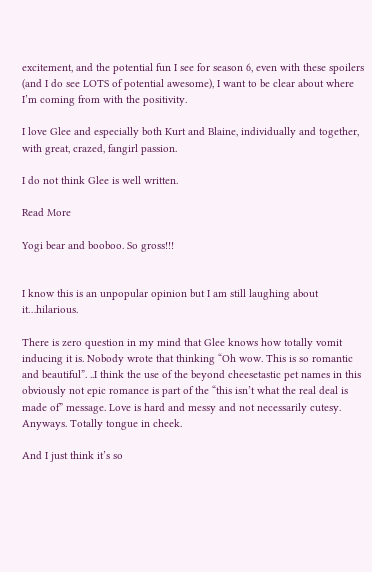excitement, and the potential fun I see for season 6, even with these spoilers (and I do see LOTS of potential awesome), I want to be clear about where I’m coming from with the positivity.

I love Glee and especially both Kurt and Blaine, individually and together, with great, crazed, fangirl passion.

I do not think Glee is well written.

Read More

Yogi bear and booboo. So gross!!!


I know this is an unpopular opinion but I am still laughing about it…hilarious.

There is zero question in my mind that Glee knows how totally vomit inducing it is. Nobody wrote that thinking “Oh wow. This is so romantic and beautiful”. ..I think the use of the beyond cheesetastic pet names in this obviously not epic romance is part of the “this isn’t what the real deal is made of” message. Love is hard and messy and not necessarily cutesy. Anyways. Totally tongue in cheek.

And I just think it’s so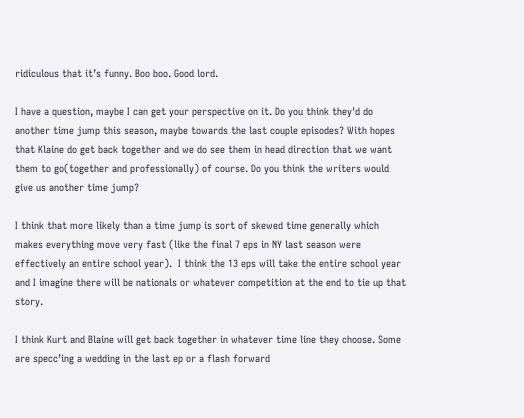ridiculous that it’s funny. Boo boo. Good lord.

I have a question, maybe I can get your perspective on it. Do you think they'd do another time jump this season, maybe towards the last couple episodes? With hopes that Klaine do get back together and we do see them in head direction that we want them to go(together and professionally) of course. Do you think the writers would give us another time jump?

I think that more likely than a time jump is sort of skewed time generally which makes everything move very fast (like the final 7 eps in NY last season were effectively an entire school year).  I think the 13 eps will take the entire school year and I imagine there will be nationals or whatever competition at the end to tie up that story.

I think Kurt and Blaine will get back together in whatever time line they choose. Some are specc’ing a wedding in the last ep or a flash forward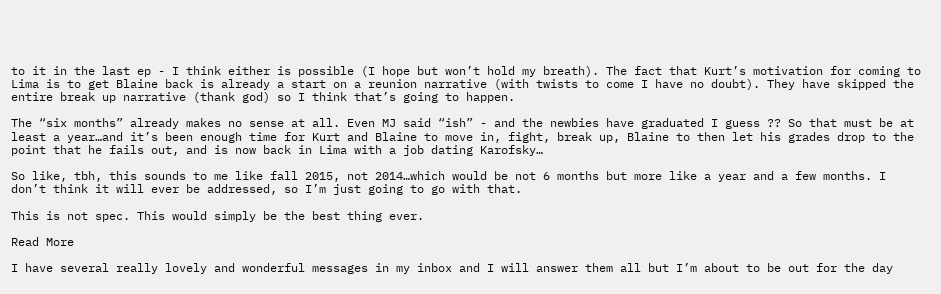to it in the last ep - I think either is possible (I hope but won’t hold my breath). The fact that Kurt’s motivation for coming to Lima is to get Blaine back is already a start on a reunion narrative (with twists to come I have no doubt). They have skipped the entire break up narrative (thank god) so I think that’s going to happen.

The “six months” already makes no sense at all. Even MJ said “ish” - and the newbies have graduated I guess ?? So that must be at least a year…and it’s been enough time for Kurt and Blaine to move in, fight, break up, Blaine to then let his grades drop to the point that he fails out, and is now back in Lima with a job dating Karofsky…

So like, tbh, this sounds to me like fall 2015, not 2014…which would be not 6 months but more like a year and a few months. I don’t think it will ever be addressed, so I’m just going to go with that.

This is not spec. This would simply be the best thing ever.

Read More

I have several really lovely and wonderful messages in my inbox and I will answer them all but I’m about to be out for the day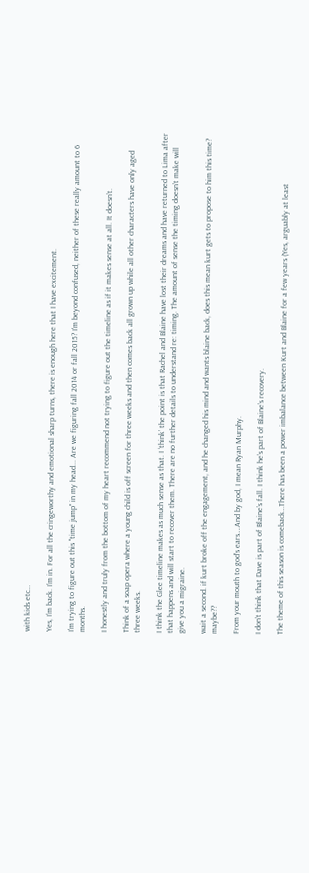with kids etc…

Yes, I’m back. I’m in. For all the cringeworthy and emotional sharp turns, there is enough here that I have excitement.

I'm trying to figure out this "time jump" in my head... Are we figuring fall 2014 or fall 2015? I'm beyond confused, neither of these really amount to 6 months.

I honestly and truly from the bottom of my heart recommend not trying to figure out the timeline as if it makes sense at all. It doesn’t.

Think of a soap opera where a young child is off screen for three weeks and then comes back all grown up while all other characters have only aged three weeks.

I think the Glee timeline makes as much sense as that. I ‘think’ the point is that Rachel and Blaine have lost their dreams and have returned to Lima after that happens and will start to recover them. There are no further details to understand re: timing. The amount of sense the timing doesn’t make will give you a migraine.

wait a second. if kurt broke off the engagement, and he changed his mind and wants blaine back, does this mean kurt gets to propose to him this time? maybe??

From your mouth to god’s ears….And by god, I mean Ryan Murphy.

I don’t think that Dave is part of Blaine’s fall. I think he’s part of Blaine’s recovery.

The theme of this season is comeback…There has been a power imbalance between Kurt and Blaine for a few years (Yes, arguably at least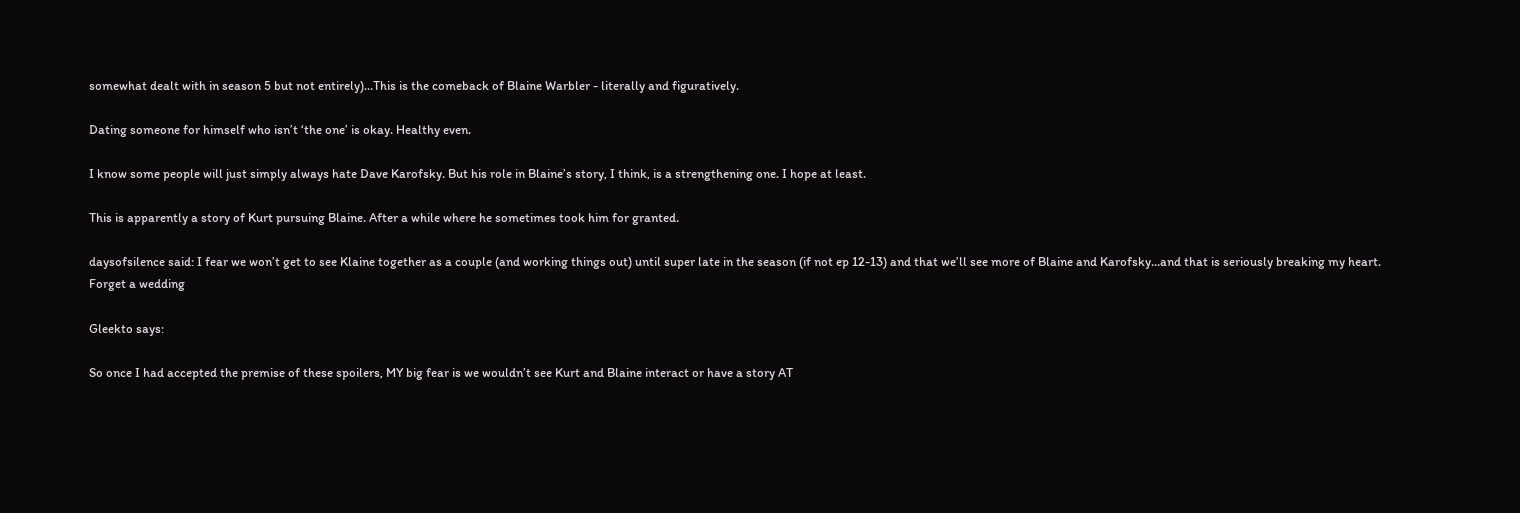somewhat dealt with in season 5 but not entirely)…This is the comeback of Blaine Warbler - literally and figuratively.

Dating someone for himself who isn’t ‘the one’ is okay. Healthy even.

I know some people will just simply always hate Dave Karofsky. But his role in Blaine’s story, I think, is a strengthening one. I hope at least.

This is apparently a story of Kurt pursuing Blaine. After a while where he sometimes took him for granted.

daysofsilence said: I fear we won’t get to see Klaine together as a couple (and working things out) until super late in the season (if not ep 12-13) and that we’ll see more of Blaine and Karofsky…and that is seriously breaking my heart. Forget a wedding

Gleekto says:

So once I had accepted the premise of these spoilers, MY big fear is we wouldn’t see Kurt and Blaine interact or have a story AT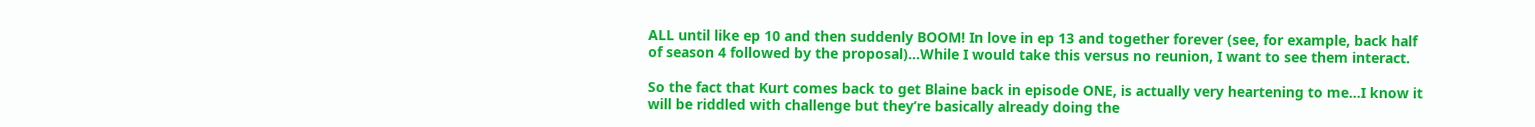ALL until like ep 10 and then suddenly BOOM! In love in ep 13 and together forever (see, for example, back half of season 4 followed by the proposal)…While I would take this versus no reunion, I want to see them interact.

So the fact that Kurt comes back to get Blaine back in episode ONE, is actually very heartening to me…I know it will be riddled with challenge but they’re basically already doing the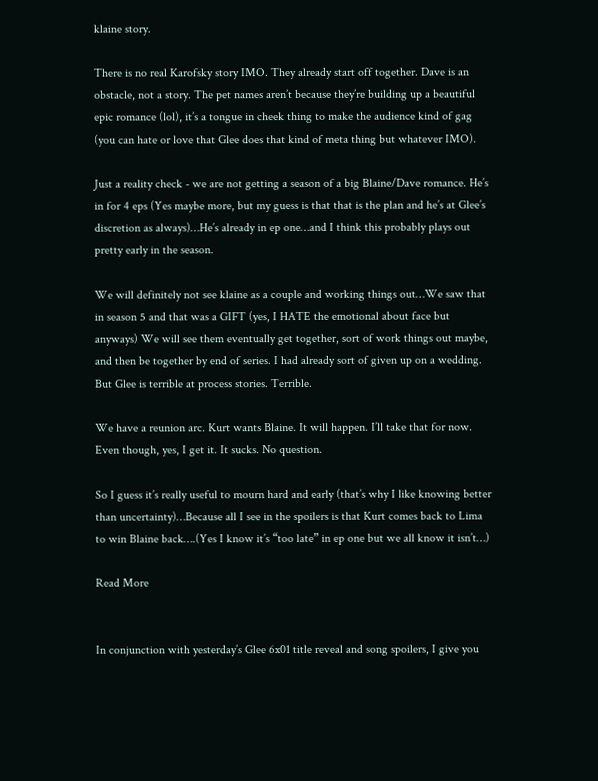klaine story.

There is no real Karofsky story IMO. They already start off together. Dave is an obstacle, not a story. The pet names aren’t because they’re building up a beautiful epic romance (lol), it’s a tongue in cheek thing to make the audience kind of gag (you can hate or love that Glee does that kind of meta thing but whatever IMO).

Just a reality check - we are not getting a season of a big Blaine/Dave romance. He’s in for 4 eps (Yes maybe more, but my guess is that that is the plan and he’s at Glee’s discretion as always)…He’s already in ep one…and I think this probably plays out pretty early in the season.

We will definitely not see klaine as a couple and working things out…We saw that in season 5 and that was a GIFT (yes, I HATE the emotional about face but anyways) We will see them eventually get together, sort of work things out maybe, and then be together by end of series. I had already sort of given up on a wedding. But Glee is terrible at process stories. Terrible.

We have a reunion arc. Kurt wants Blaine. It will happen. I’ll take that for now. Even though, yes, I get it. It sucks. No question.

So I guess it’s really useful to mourn hard and early (that’s why I like knowing better than uncertainty)…Because all I see in the spoilers is that Kurt comes back to Lima to win Blaine back….(Yes I know it’s “too late” in ep one but we all know it isn’t…)

Read More


In conjunction with yesterday’s Glee 6x01 title reveal and song spoilers, I give you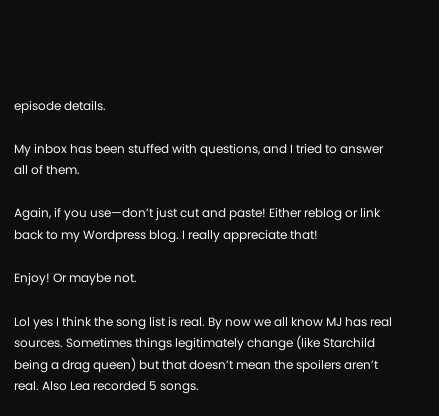episode details.

My inbox has been stuffed with questions, and I tried to answer all of them.

Again, if you use—don’t just cut and paste! Either reblog or link back to my Wordpress blog. I really appreciate that!

Enjoy! Or maybe not.

Lol yes I think the song list is real. By now we all know MJ has real sources. Sometimes things legitimately change (like Starchild being a drag queen) but that doesn’t mean the spoilers aren’t real. Also Lea recorded 5 songs.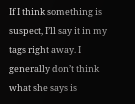If I think something is suspect, I’ll say it in my tags right away. I generally don’t think what she says is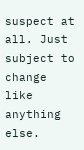suspect at all. Just subject to change like anything else.